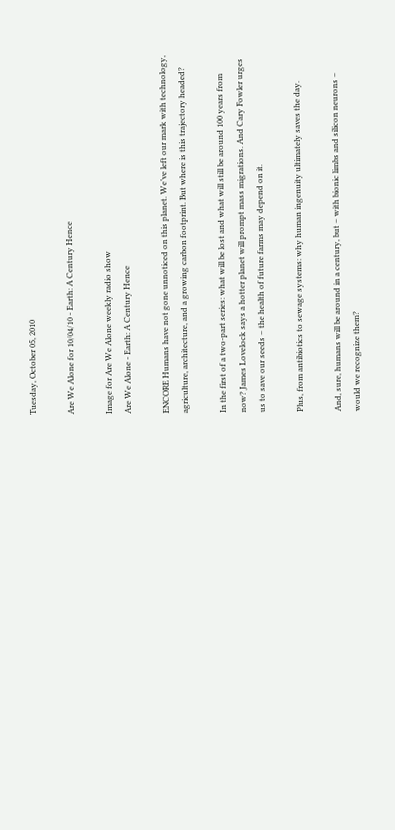Tuesday, October 05, 2010

Are We Alone for 10/04/10 - Earth: A Century Hence

Image for Are We Alone weekly radio show
Are We Alone - Earth: A Century Hence

ENCORE Humans have not gone unnoticed on this planet. We’ve left our mark with technology, agriculture, architecture, and a growing carbon footprint. But where is this trajectory headed?

In the first of a two-part series: what will be lost and what will still be around 100 years from now? James Lovelock says a hotter planet will prompt mass migrations. And Cary Fowler urges us to save our seeds – the health of future farms may depend on it.

Plus, from antibiotics to sewage systems: why human ingenuity ultimately saves the day.

And, sure, humans will be around in a century, but – with bionic limbs and silicon neurons – would we recognize them?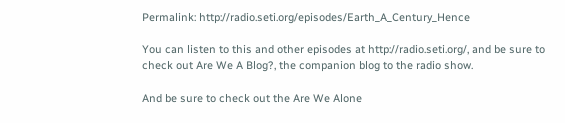Permalink: http://radio.seti.org/episodes/Earth_A_Century_Hence

You can listen to this and other episodes at http://radio.seti.org/, and be sure to check out Are We A Blog?, the companion blog to the radio show.

And be sure to check out the Are We Alone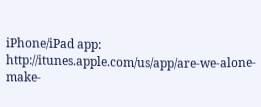iPhone/iPad app: http://itunes.apple.com/us/app/are-we-alone-make-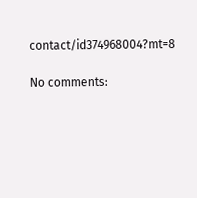contact/id374968004?mt=8

No comments: